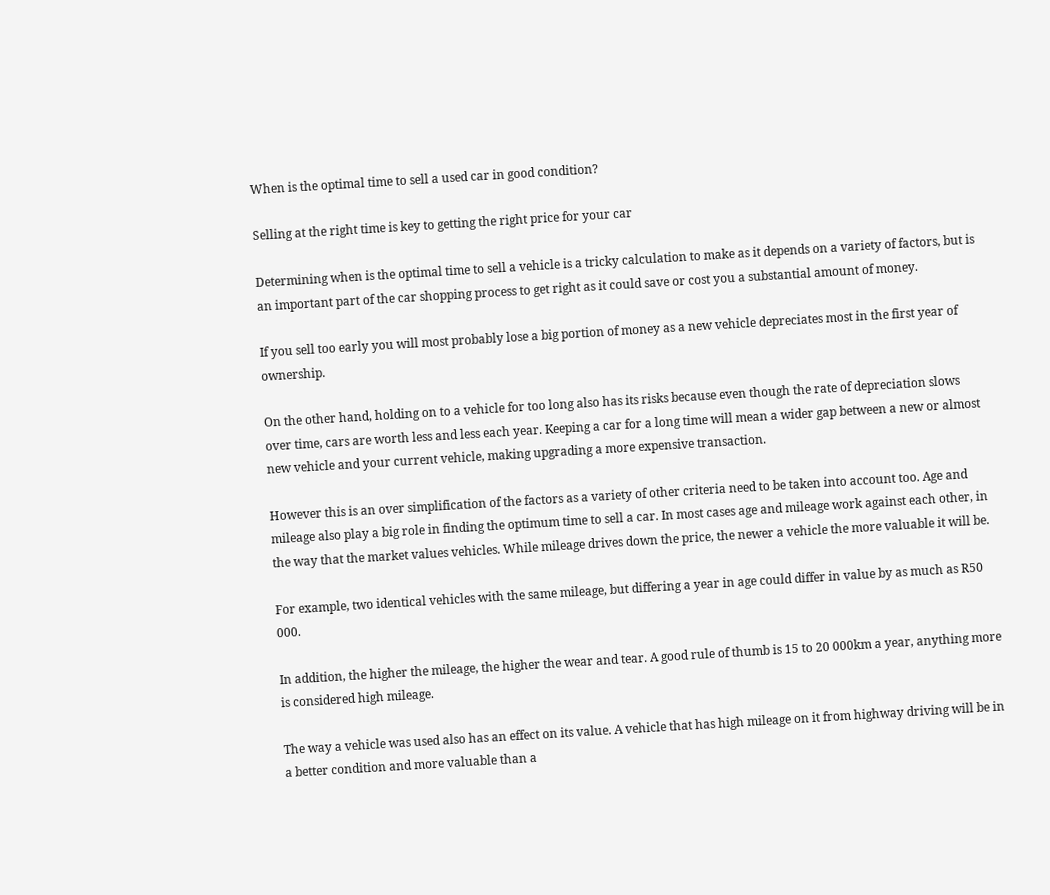When is the optimal time to sell a used car in good condition?

Selling at the right time is key to getting the right price for your car

Determining when is the optimal time to sell a vehicle is a tricky calculation to make as it depends on a variety of factors, but is an important part of the car shopping process to get right as it could save or cost you a substantial amount of money.

If you sell too early you will most probably lose a big portion of money as a new vehicle depreciates most in the first year of ownership.

On the other hand, holding on to a vehicle for too long also has its risks because even though the rate of depreciation slows over time, cars are worth less and less each year. Keeping a car for a long time will mean a wider gap between a new or almost new vehicle and your current vehicle, making upgrading a more expensive transaction.

However this is an over simplification of the factors as a variety of other criteria need to be taken into account too. Age and mileage also play a big role in finding the optimum time to sell a car. In most cases age and mileage work against each other, in the way that the market values vehicles. While mileage drives down the price, the newer a vehicle the more valuable it will be.

For example, two identical vehicles with the same mileage, but differing a year in age could differ in value by as much as R50 000.

In addition, the higher the mileage, the higher the wear and tear. A good rule of thumb is 15 to 20 000km a year, anything more is considered high mileage.

The way a vehicle was used also has an effect on its value. A vehicle that has high mileage on it from highway driving will be in a better condition and more valuable than a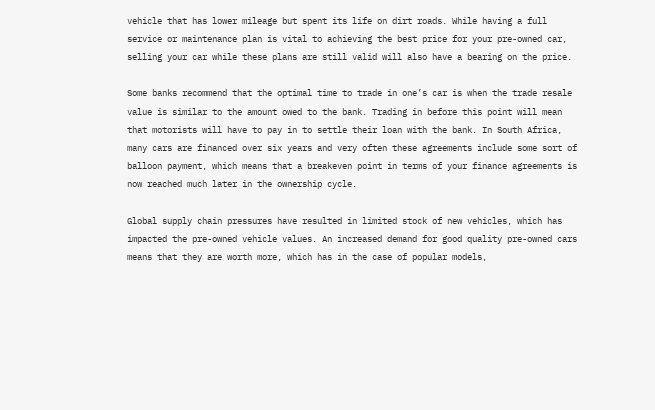vehicle that has lower mileage but spent its life on dirt roads. While having a full service or maintenance plan is vital to achieving the best price for your pre-owned car, selling your car while these plans are still valid will also have a bearing on the price.

Some banks recommend that the optimal time to trade in one’s car is when the trade resale value is similar to the amount owed to the bank. Trading in before this point will mean that motorists will have to pay in to settle their loan with the bank. In South Africa, many cars are financed over six years and very often these agreements include some sort of balloon payment, which means that a breakeven point in terms of your finance agreements is now reached much later in the ownership cycle.

Global supply chain pressures have resulted in limited stock of new vehicles, which has impacted the pre-owned vehicle values. An increased demand for good quality pre-owned cars means that they are worth more, which has in the case of popular models,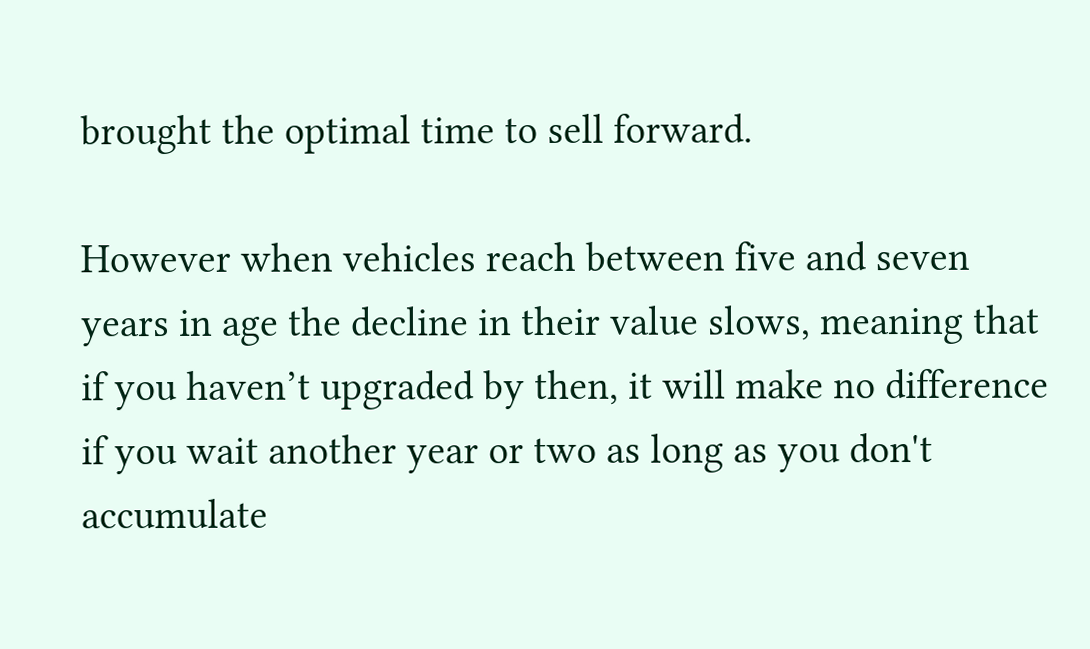brought the optimal time to sell forward.

However when vehicles reach between five and seven years in age the decline in their value slows, meaning that if you haven’t upgraded by then, it will make no difference if you wait another year or two as long as you don't accumulate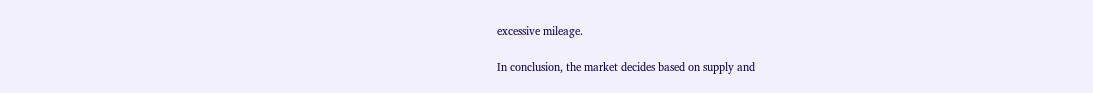excessive mileage.

In conclusion, the market decides based on supply and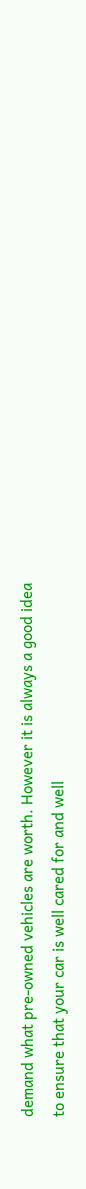demand what pre-owned vehicles are worth. However it is always a good idea to ensure that your car is well cared for and well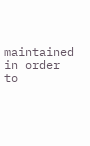maintained in order to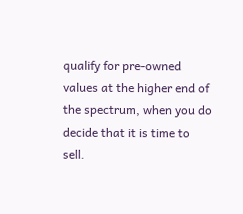qualify for pre-owned values at the higher end of the spectrum, when you do decide that it is time to sell.